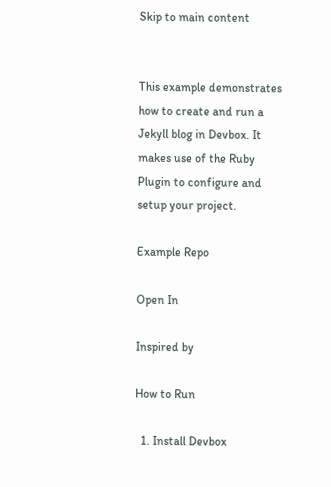Skip to main content


This example demonstrates how to create and run a Jekyll blog in Devbox. It makes use of the Ruby Plugin to configure and setup your project.

Example Repo

Open In

Inspired by

How to Run

  1. Install Devbox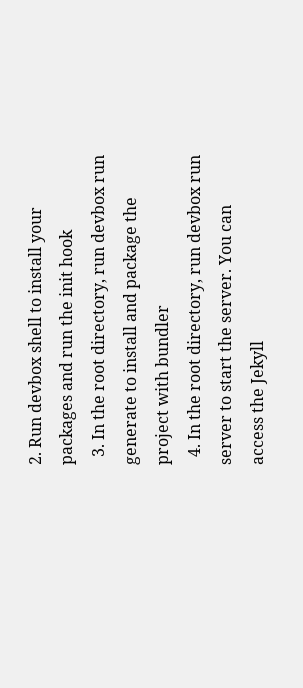2. Run devbox shell to install your packages and run the init hook
  3. In the root directory, run devbox run generate to install and package the project with bundler
  4. In the root directory, run devbox run server to start the server. You can access the Jekyll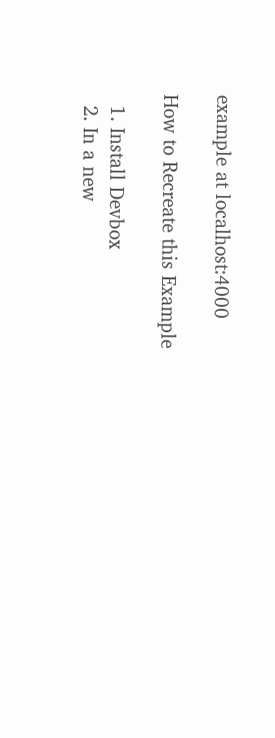example at localhost:4000

How to Recreate this Example

  1. Install Devbox
  2. In a new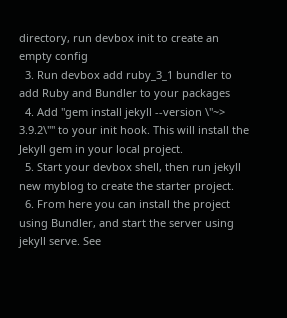directory, run devbox init to create an empty config
  3. Run devbox add ruby_3_1 bundler to add Ruby and Bundler to your packages
  4. Add "gem install jekyll --version \"~> 3.9.2\"" to your init hook. This will install the Jekyll gem in your local project.
  5. Start your devbox shell, then run jekyll new myblog to create the starter project.
  6. From here you can install the project using Bundler, and start the server using jekyll serve. See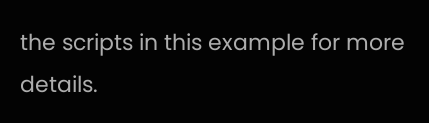the scripts in this example for more details.